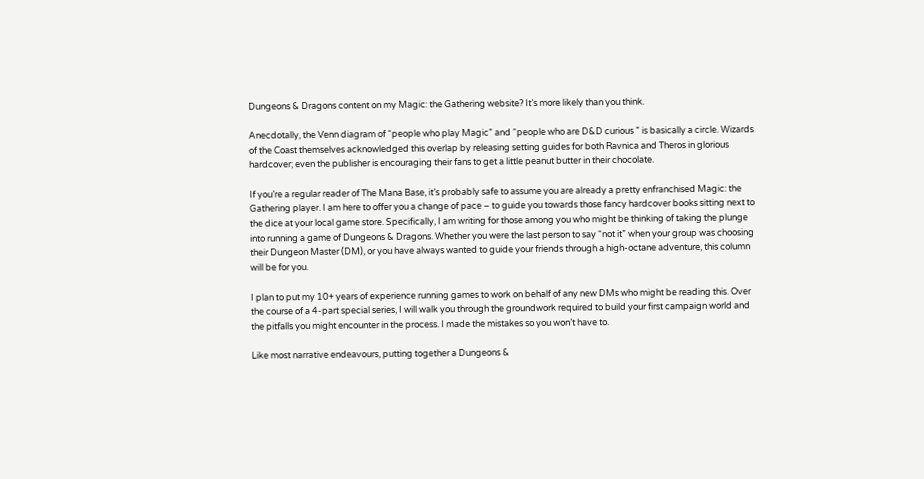Dungeons & Dragons content on my Magic: the Gathering website? It’s more likely than you think.

Anecdotally, the Venn diagram of “people who play Magic” and “people who are D&D curious ” is basically a circle. Wizards of the Coast themselves acknowledged this overlap by releasing setting guides for both Ravnica and Theros in glorious hardcover; even the publisher is encouraging their fans to get a little peanut butter in their chocolate.

If you’re a regular reader of The Mana Base, it’s probably safe to assume you are already a pretty enfranchised Magic: the Gathering player. I am here to offer you a change of pace – to guide you towards those fancy hardcover books sitting next to the dice at your local game store. Specifically, I am writing for those among you who might be thinking of taking the plunge into running a game of Dungeons & Dragons. Whether you were the last person to say “not it” when your group was choosing their Dungeon Master (DM), or you have always wanted to guide your friends through a high-octane adventure, this column will be for you.

I plan to put my 10+ years of experience running games to work on behalf of any new DMs who might be reading this. Over the course of a 4-part special series, I will walk you through the groundwork required to build your first campaign world and the pitfalls you might encounter in the process. I made the mistakes so you won’t have to.

Like most narrative endeavours, putting together a Dungeons &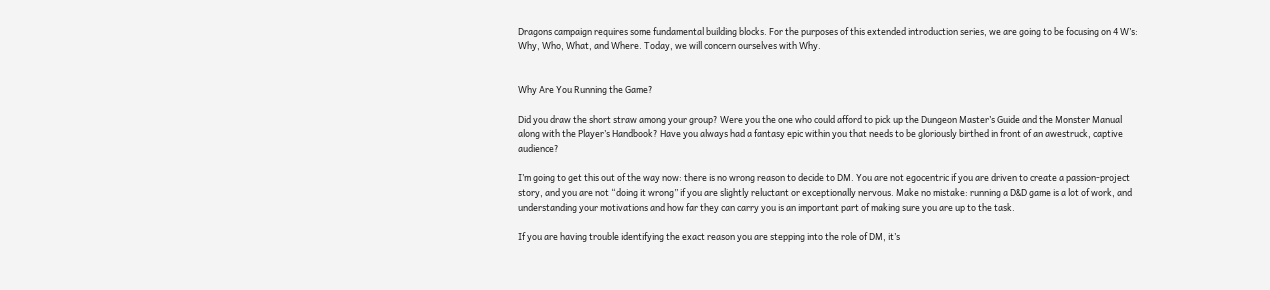Dragons campaign requires some fundamental building blocks. For the purposes of this extended introduction series, we are going to be focusing on 4 W’s: Why, Who, What, and Where. Today, we will concern ourselves with Why.


Why Are You Running the Game?

Did you draw the short straw among your group? Were you the one who could afford to pick up the Dungeon Master’s Guide and the Monster Manual along with the Player’s Handbook? Have you always had a fantasy epic within you that needs to be gloriously birthed in front of an awestruck, captive audience?

I’m going to get this out of the way now: there is no wrong reason to decide to DM. You are not egocentric if you are driven to create a passion-project story, and you are not “doing it wrong” if you are slightly reluctant or exceptionally nervous. Make no mistake: running a D&D game is a lot of work, and understanding your motivations and how far they can carry you is an important part of making sure you are up to the task.

If you are having trouble identifying the exact reason you are stepping into the role of DM, it’s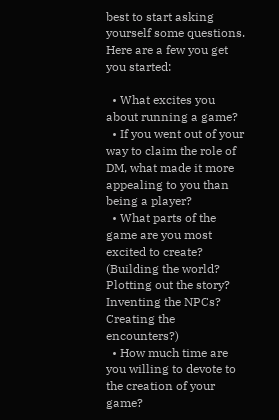best to start asking yourself some questions. Here are a few you get you started:

  • What excites you about running a game?
  • If you went out of your way to claim the role of DM, what made it more appealing to you than being a player?
  • What parts of the game are you most excited to create? (Building the world? Plotting out the story? Inventing the NPCs? Creating the encounters?)
  • How much time are you willing to devote to the creation of your game?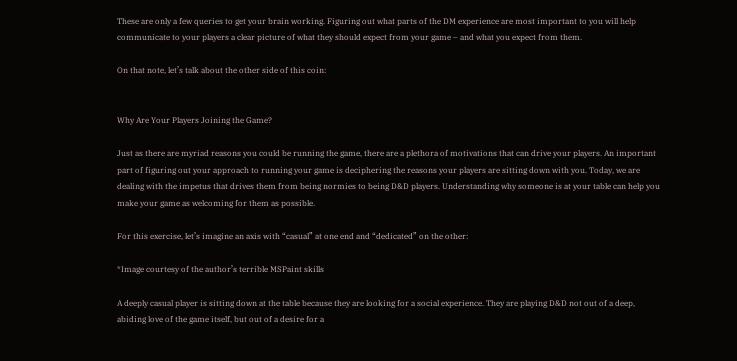These are only a few queries to get your brain working. Figuring out what parts of the DM experience are most important to you will help communicate to your players a clear picture of what they should expect from your game – and what you expect from them.

On that note, let’s talk about the other side of this coin:


Why Are Your Players Joining the Game?

Just as there are myriad reasons you could be running the game, there are a plethora of motivations that can drive your players. An important part of figuring out your approach to running your game is deciphering the reasons your players are sitting down with you. Today, we are dealing with the impetus that drives them from being normies to being D&D players. Understanding why someone is at your table can help you make your game as welcoming for them as possible.

For this exercise, let’s imagine an axis with “casual” at one end and “dedicated” on the other:

*Image courtesy of the author’s terrible MSPaint skills

A deeply casual player is sitting down at the table because they are looking for a social experience. They are playing D&D not out of a deep, abiding love of the game itself, but out of a desire for a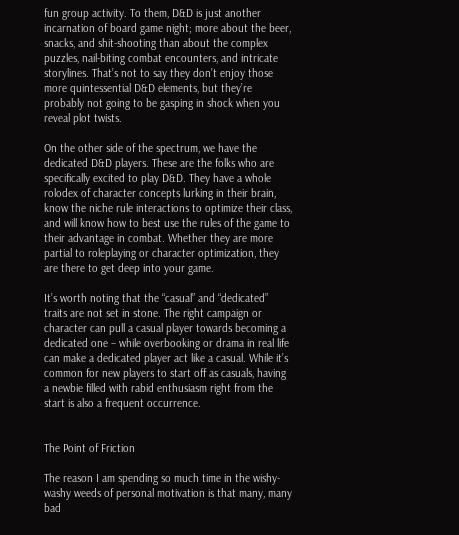fun group activity. To them, D&D is just another incarnation of board game night; more about the beer, snacks, and shit-shooting than about the complex puzzles, nail-biting combat encounters, and intricate storylines. That’s not to say they don’t enjoy those more quintessential D&D elements, but they’re probably not going to be gasping in shock when you reveal plot twists.

On the other side of the spectrum, we have the dedicated D&D players. These are the folks who are specifically excited to play D&D. They have a whole rolodex of character concepts lurking in their brain, know the niche rule interactions to optimize their class, and will know how to best use the rules of the game to their advantage in combat. Whether they are more partial to roleplaying or character optimization, they are there to get deep into your game.

It’s worth noting that the “casual” and “dedicated” traits are not set in stone. The right campaign or character can pull a casual player towards becoming a dedicated one – while overbooking or drama in real life can make a dedicated player act like a casual. While it’s common for new players to start off as casuals, having a newbie filled with rabid enthusiasm right from the start is also a frequent occurrence.


The Point of Friction

The reason I am spending so much time in the wishy-washy weeds of personal motivation is that many, many bad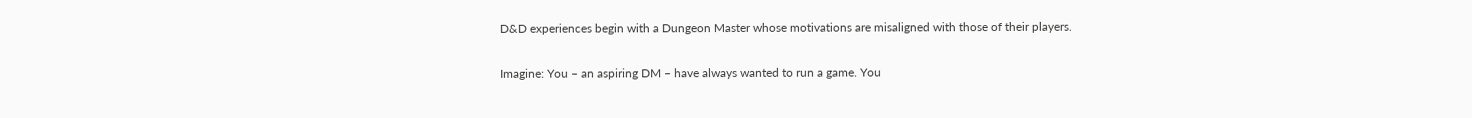D&D experiences begin with a Dungeon Master whose motivations are misaligned with those of their players.

Imagine: You – an aspiring DM – have always wanted to run a game. You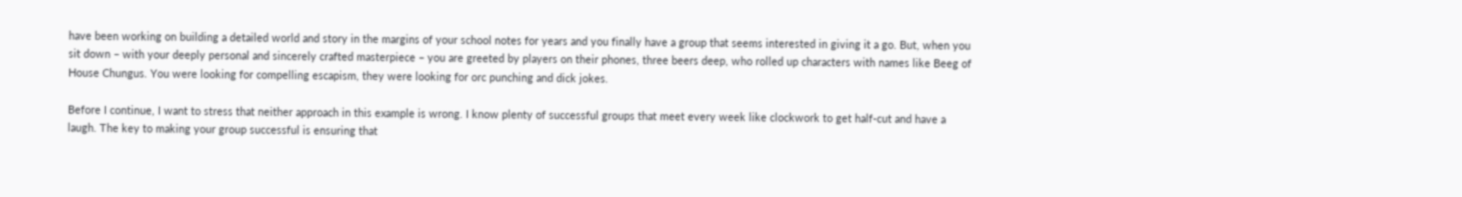have been working on building a detailed world and story in the margins of your school notes for years and you finally have a group that seems interested in giving it a go. But, when you sit down – with your deeply personal and sincerely crafted masterpiece – you are greeted by players on their phones, three beers deep, who rolled up characters with names like Beeg of House Chungus. You were looking for compelling escapism, they were looking for orc punching and dick jokes.

Before I continue, I want to stress that neither approach in this example is wrong. I know plenty of successful groups that meet every week like clockwork to get half-cut and have a laugh. The key to making your group successful is ensuring that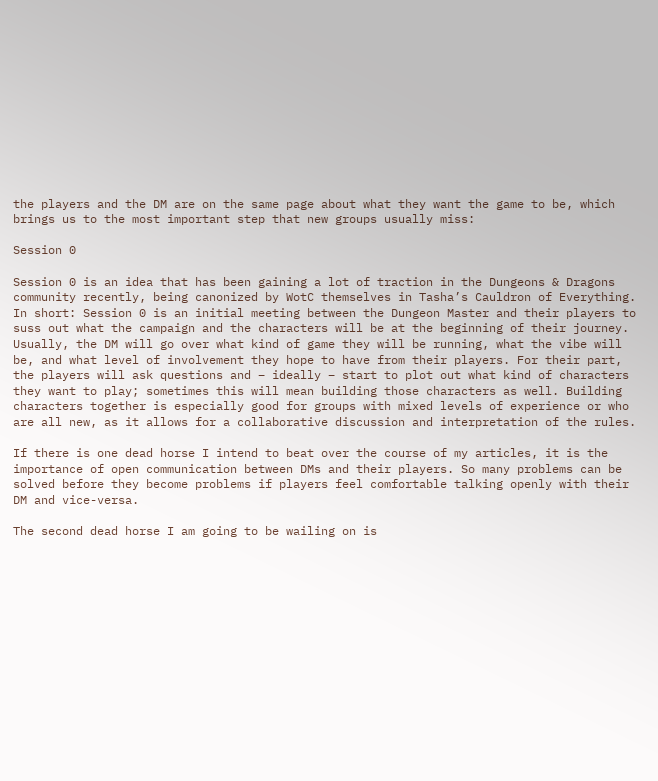the players and the DM are on the same page about what they want the game to be, which brings us to the most important step that new groups usually miss:

Session 0

Session 0 is an idea that has been gaining a lot of traction in the Dungeons & Dragons community recently, being canonized by WotC themselves in Tasha’s Cauldron of Everything. In short: Session 0 is an initial meeting between the Dungeon Master and their players to suss out what the campaign and the characters will be at the beginning of their journey. Usually, the DM will go over what kind of game they will be running, what the vibe will be, and what level of involvement they hope to have from their players. For their part, the players will ask questions and – ideally – start to plot out what kind of characters they want to play; sometimes this will mean building those characters as well. Building characters together is especially good for groups with mixed levels of experience or who are all new, as it allows for a collaborative discussion and interpretation of the rules.

If there is one dead horse I intend to beat over the course of my articles, it is the importance of open communication between DMs and their players. So many problems can be solved before they become problems if players feel comfortable talking openly with their DM and vice-versa.

The second dead horse I am going to be wailing on is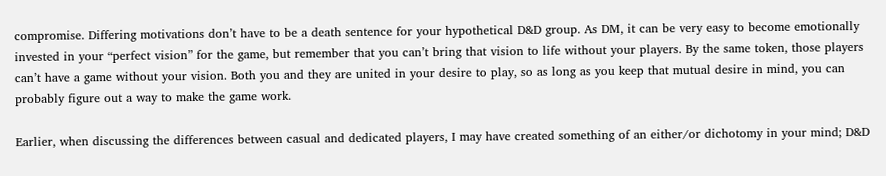compromise. Differing motivations don’t have to be a death sentence for your hypothetical D&D group. As DM, it can be very easy to become emotionally invested in your “perfect vision” for the game, but remember that you can’t bring that vision to life without your players. By the same token, those players can’t have a game without your vision. Both you and they are united in your desire to play, so as long as you keep that mutual desire in mind, you can probably figure out a way to make the game work.

Earlier, when discussing the differences between casual and dedicated players, I may have created something of an either/or dichotomy in your mind; D&D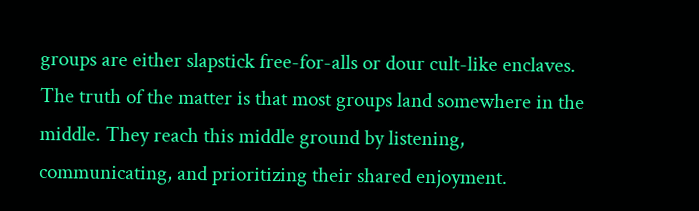groups are either slapstick free-for-alls or dour cult-like enclaves. The truth of the matter is that most groups land somewhere in the middle. They reach this middle ground by listening, communicating, and prioritizing their shared enjoyment.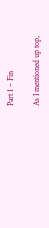Part 1 – Fin

As I mentioned up top,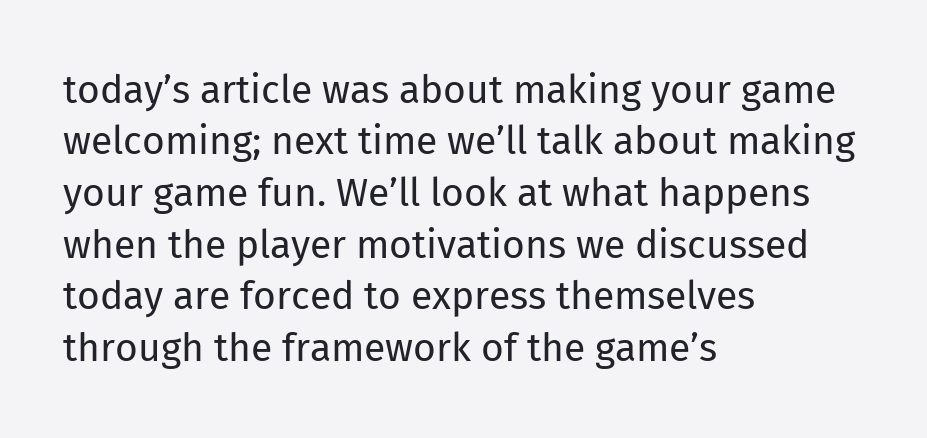today’s article was about making your game welcoming; next time we’ll talk about making your game fun. We’ll look at what happens when the player motivations we discussed today are forced to express themselves through the framework of the game’s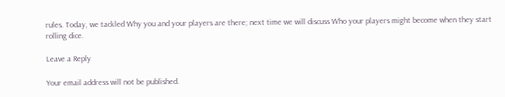rules. Today, we tackled Why you and your players are there; next time we will discuss Who your players might become when they start rolling dice.

Leave a Reply

Your email address will not be published.